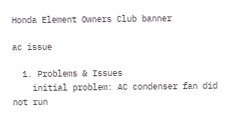Honda Element Owners Club banner

ac issue

  1. Problems & Issues
    initial problem: AC condenser fan did not run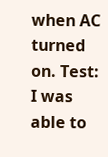when AC turned on. Test: I was able to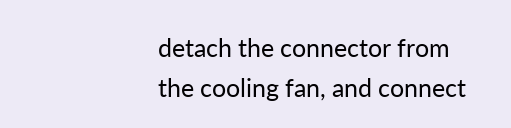detach the connector from the cooling fan, and connect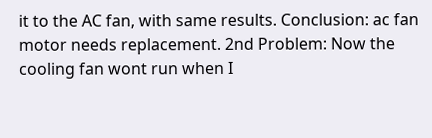it to the AC fan, with same results. Conclusion: ac fan motor needs replacement. 2nd Problem: Now the cooling fan wont run when I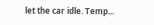let the car idle. Temp...